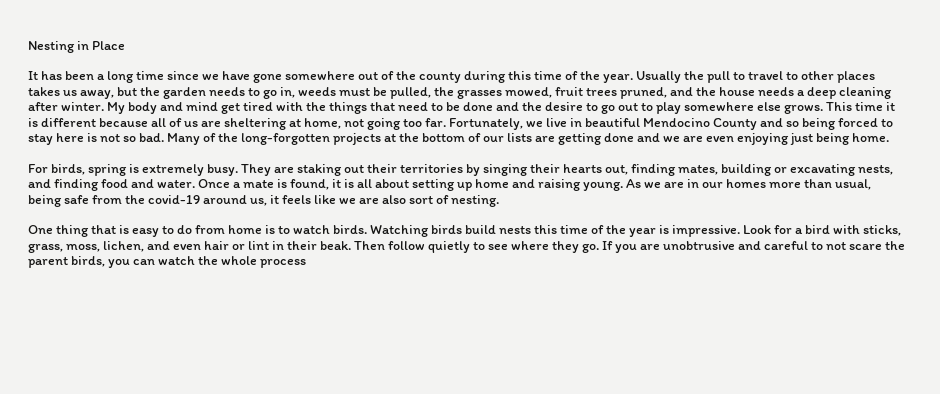Nesting in Place

It has been a long time since we have gone somewhere out of the county during this time of the year. Usually the pull to travel to other places takes us away, but the garden needs to go in, weeds must be pulled, the grasses mowed, fruit trees pruned, and the house needs a deep cleaning after winter. My body and mind get tired with the things that need to be done and the desire to go out to play somewhere else grows. This time it is different because all of us are sheltering at home, not going too far. Fortunately, we live in beautiful Mendocino County and so being forced to stay here is not so bad. Many of the long-forgotten projects at the bottom of our lists are getting done and we are even enjoying just being home.

For birds, spring is extremely busy. They are staking out their territories by singing their hearts out, finding mates, building or excavating nests, and finding food and water. Once a mate is found, it is all about setting up home and raising young. As we are in our homes more than usual, being safe from the covid-19 around us, it feels like we are also sort of nesting.

One thing that is easy to do from home is to watch birds. Watching birds build nests this time of the year is impressive. Look for a bird with sticks, grass, moss, lichen, and even hair or lint in their beak. Then follow quietly to see where they go. If you are unobtrusive and careful to not scare the parent birds, you can watch the whole process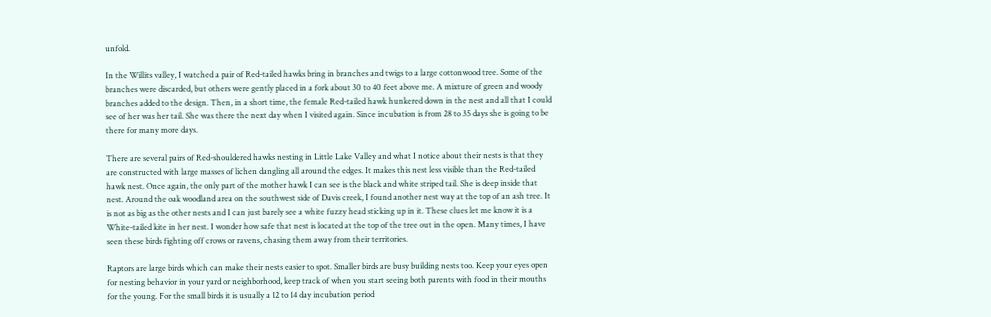unfold.

In the Willits valley, I watched a pair of Red-tailed hawks bring in branches and twigs to a large cottonwood tree. Some of the branches were discarded, but others were gently placed in a fork about 30 to 40 feet above me. A mixture of green and woody branches added to the design. Then, in a short time, the female Red-tailed hawk hunkered down in the nest and all that I could see of her was her tail. She was there the next day when I visited again. Since incubation is from 28 to 35 days she is going to be there for many more days.

There are several pairs of Red-shouldered hawks nesting in Little Lake Valley and what I notice about their nests is that they are constructed with large masses of lichen dangling all around the edges. It makes this nest less visible than the Red-tailed hawk nest. Once again, the only part of the mother hawk I can see is the black and white striped tail. She is deep inside that nest. Around the oak woodland area on the southwest side of Davis creek, I found another nest way at the top of an ash tree. It is not as big as the other nests and I can just barely see a white fuzzy head sticking up in it. These clues let me know it is a White-tailed kite in her nest. I wonder how safe that nest is located at the top of the tree out in the open. Many times, I have seen these birds fighting off crows or ravens, chasing them away from their territories.

Raptors are large birds which can make their nests easier to spot. Smaller birds are busy building nests too. Keep your eyes open for nesting behavior in your yard or neighborhood, keep track of when you start seeing both parents with food in their mouths for the young. For the small birds it is usually a 12 to 14 day incubation period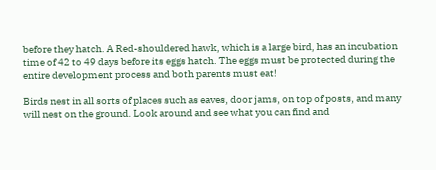before they hatch. A Red-shouldered hawk, which is a large bird, has an incubation time of 42 to 49 days before its eggs hatch. The eggs must be protected during the entire development process and both parents must eat!

Birds nest in all sorts of places such as eaves, door jams, on top of posts, and many will nest on the ground. Look around and see what you can find and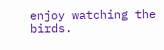enjoy watching the birds.